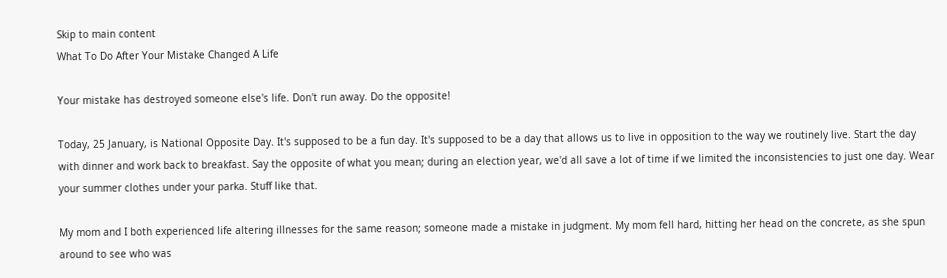Skip to main content
What To Do After Your Mistake Changed A Life

Your mistake has destroyed someone else's life. Don't run away. Do the opposite!

Today, 25 January, is National Opposite Day. It's supposed to be a fun day. It's supposed to be a day that allows us to live in opposition to the way we routinely live. Start the day with dinner and work back to breakfast. Say the opposite of what you mean; during an election year, we'd all save a lot of time if we limited the inconsistencies to just one day. Wear your summer clothes under your parka. Stuff like that.

My mom and I both experienced life altering illnesses for the same reason; someone made a mistake in judgment. My mom fell hard, hitting her head on the concrete, as she spun around to see who was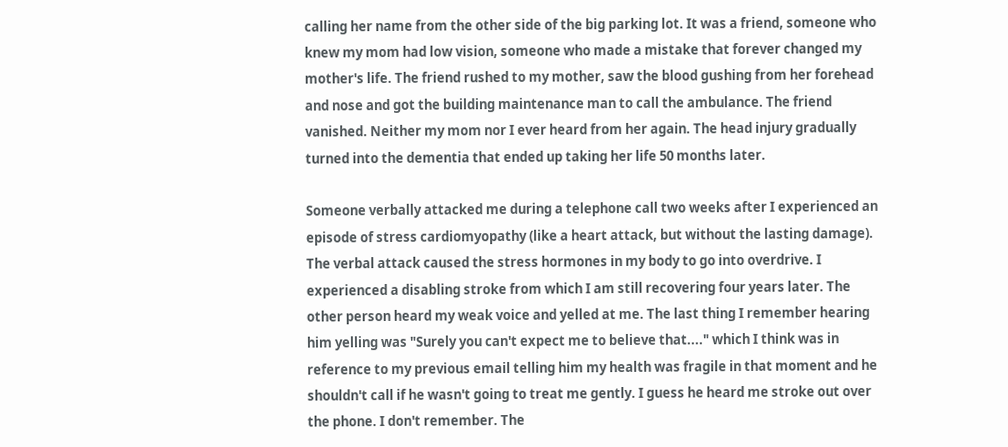calling her name from the other side of the big parking lot. It was a friend, someone who knew my mom had low vision, someone who made a mistake that forever changed my mother's life. The friend rushed to my mother, saw the blood gushing from her forehead and nose and got the building maintenance man to call the ambulance. The friend vanished. Neither my mom nor I ever heard from her again. The head injury gradually turned into the dementia that ended up taking her life 50 months later.

Someone verbally attacked me during a telephone call two weeks after I experienced an episode of stress cardiomyopathy (like a heart attack, but without the lasting damage). The verbal attack caused the stress hormones in my body to go into overdrive. I experienced a disabling stroke from which I am still recovering four years later. The other person heard my weak voice and yelled at me. The last thing I remember hearing him yelling was "Surely you can't expect me to believe that...." which I think was in reference to my previous email telling him my health was fragile in that moment and he shouldn't call if he wasn't going to treat me gently. I guess he heard me stroke out over the phone. I don't remember. The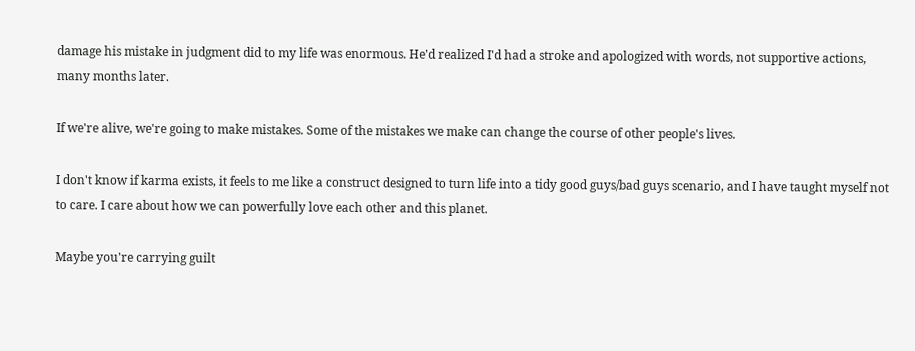damage his mistake in judgment did to my life was enormous. He'd realized I'd had a stroke and apologized with words, not supportive actions, many months later.

If we're alive, we're going to make mistakes. Some of the mistakes we make can change the course of other people's lives.

I don't know if karma exists, it feels to me like a construct designed to turn life into a tidy good guys/bad guys scenario, and I have taught myself not to care. I care about how we can powerfully love each other and this planet.

Maybe you're carrying guilt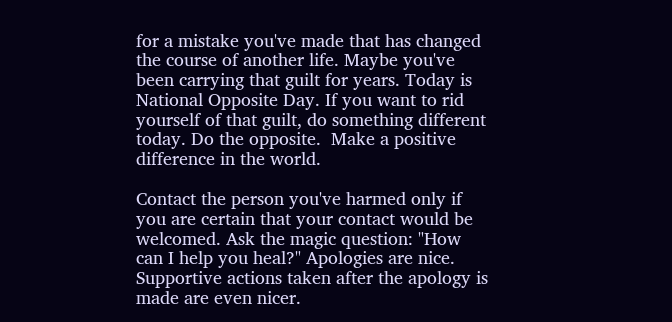for a mistake you've made that has changed the course of another life. Maybe you've been carrying that guilt for years. Today is National Opposite Day. If you want to rid yourself of that guilt, do something different today. Do the opposite.  Make a positive difference in the world.

Contact the person you've harmed only if you are certain that your contact would be welcomed. Ask the magic question: "How can I help you heal?" Apologies are nice. Supportive actions taken after the apology is made are even nicer.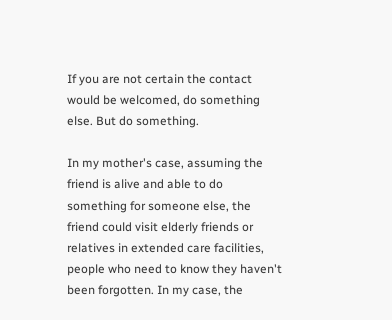If you are not certain the contact would be welcomed, do something else. But do something.

In my mother's case, assuming the friend is alive and able to do something for someone else, the friend could visit elderly friends or relatives in extended care facilities, people who need to know they haven't been forgotten. In my case, the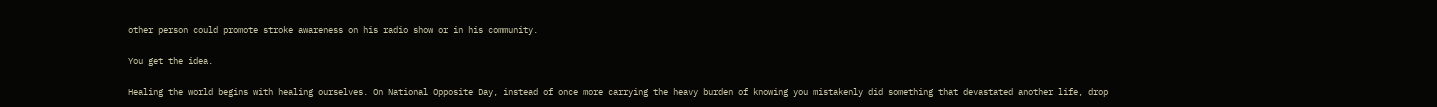other person could promote stroke awareness on his radio show or in his community.

You get the idea.

Healing the world begins with healing ourselves. On National Opposite Day, instead of once more carrying the heavy burden of knowing you mistakenly did something that devastated another life, drop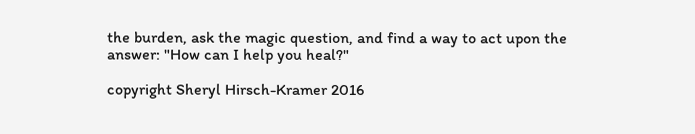the burden, ask the magic question, and find a way to act upon the answer: "How can I help you heal?"

copyright Sheryl Hirsch-Kramer 2016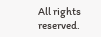All rights reserved.